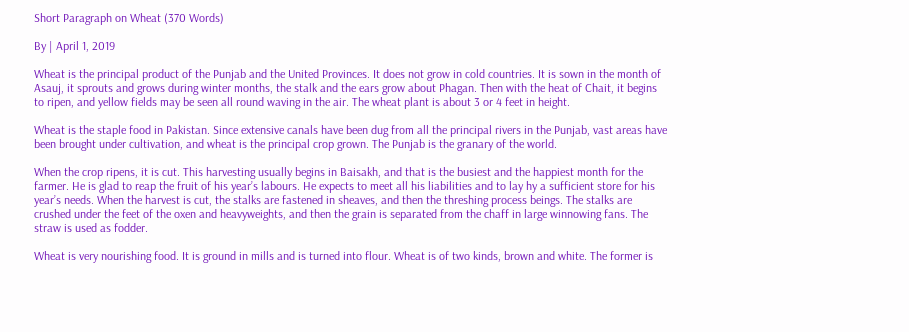Short Paragraph on Wheat (370 Words)

By | April 1, 2019

Wheat is the principal product of the Punjab and the United Provinces. It does not grow in cold countries. It is sown in the month of Asauj, it sprouts and grows during winter months, the stalk and the ears grow about Phagan. Then with the heat of Chait, it begins to ripen, and yellow fields may be seen all round waving in the air. The wheat plant is about 3 or 4 feet in height.

Wheat is the staple food in Pakistan. Since extensive canals have been dug from all the principal rivers in the Punjab, vast areas have been brought under cultivation, and wheat is the principal crop grown. The Punjab is the granary of the world.

When the crop ripens, it is cut. This harvesting usually begins in Baisakh, and that is the busiest and the happiest month for the farmer. He is glad to reap the fruit of his year’s labours. He expects to meet all his liabilities and to lay hy a sufficient store for his year’s needs. When the harvest is cut, the stalks are fastened in sheaves, and then the threshing process beings. The stalks are crushed under the feet of the oxen and heavyweights, and then the grain is separated from the chaff in large winnowing fans. The straw is used as fodder.

Wheat is very nourishing food. It is ground in mills and is turned into flour. Wheat is of two kinds, brown and white. The former is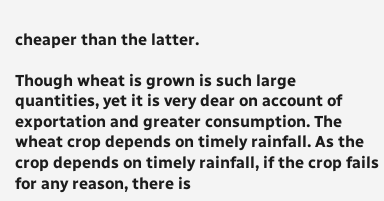cheaper than the latter.

Though wheat is grown is such large quantities, yet it is very dear on account of exportation and greater consumption. The wheat crop depends on timely rainfall. As the crop depends on timely rainfall, if the crop fails for any reason, there is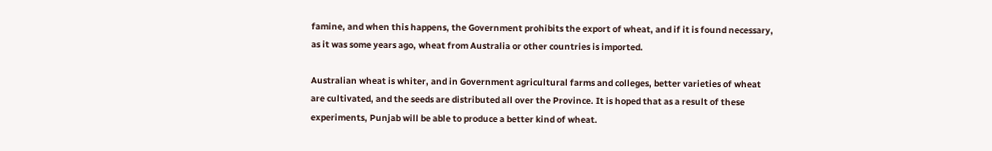famine, and when this happens, the Government prohibits the export of wheat, and if it is found necessary, as it was some years ago, wheat from Australia or other countries is imported.

Australian wheat is whiter, and in Government agricultural farms and colleges, better varieties of wheat are cultivated, and the seeds are distributed all over the Province. It is hoped that as a result of these experiments, Punjab will be able to produce a better kind of wheat.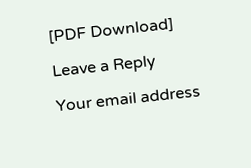[PDF Download]

Leave a Reply

Your email address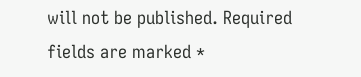will not be published. Required fields are marked *